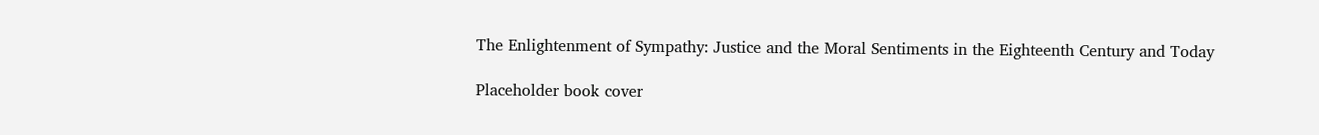The Enlightenment of Sympathy: Justice and the Moral Sentiments in the Eighteenth Century and Today

Placeholder book cover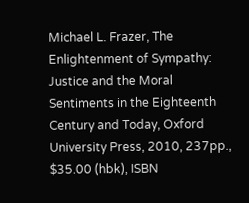Michael L. Frazer, The Enlightenment of Sympathy: Justice and the Moral Sentiments in the Eighteenth Century and Today, Oxford University Press, 2010, 237pp., $35.00 (hbk), ISBN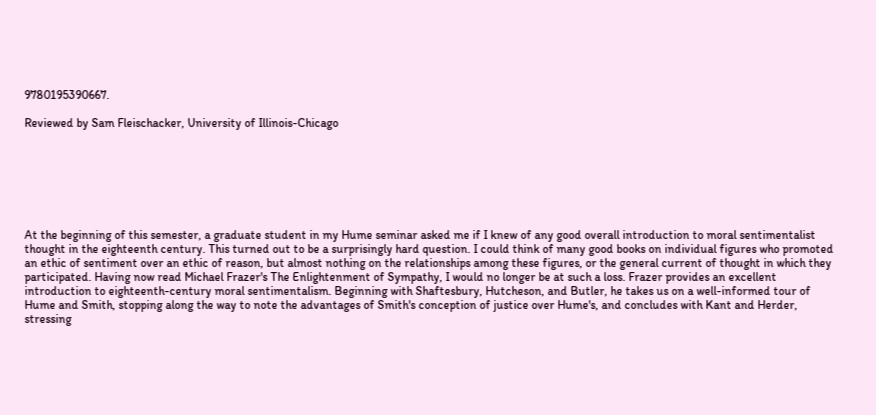9780195390667.

Reviewed by Sam Fleischacker, University of Illinois-Chicago







At the beginning of this semester, a graduate student in my Hume seminar asked me if I knew of any good overall introduction to moral sentimentalist thought in the eighteenth century. This turned out to be a surprisingly hard question. I could think of many good books on individual figures who promoted an ethic of sentiment over an ethic of reason, but almost nothing on the relationships among these figures, or the general current of thought in which they participated. Having now read Michael Frazer's The Enlightenment of Sympathy, I would no longer be at such a loss. Frazer provides an excellent introduction to eighteenth-century moral sentimentalism. Beginning with Shaftesbury, Hutcheson, and Butler, he takes us on a well-informed tour of Hume and Smith, stopping along the way to note the advantages of Smith's conception of justice over Hume's, and concludes with Kant and Herder, stressing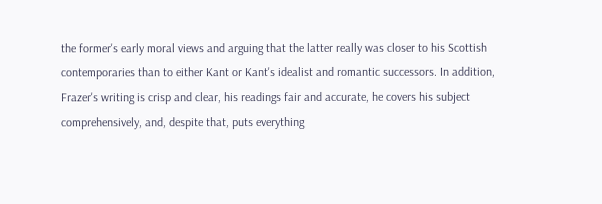the former's early moral views and arguing that the latter really was closer to his Scottish contemporaries than to either Kant or Kant's idealist and romantic successors. In addition, Frazer's writing is crisp and clear, his readings fair and accurate, he covers his subject comprehensively, and, despite that, puts everything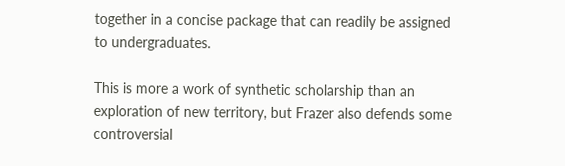together in a concise package that can readily be assigned to undergraduates.

This is more a work of synthetic scholarship than an exploration of new territory, but Frazer also defends some controversial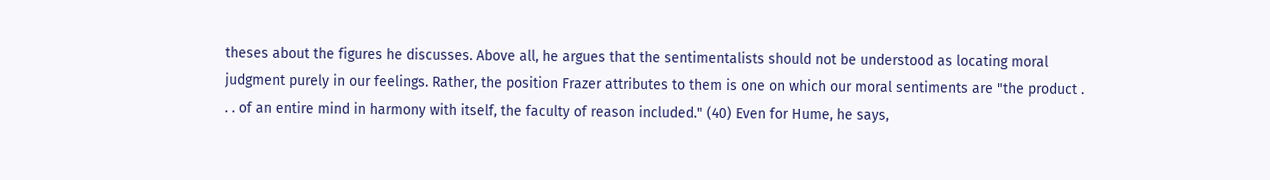theses about the figures he discusses. Above all, he argues that the sentimentalists should not be understood as locating moral judgment purely in our feelings. Rather, the position Frazer attributes to them is one on which our moral sentiments are "the product . . . of an entire mind in harmony with itself, the faculty of reason included." (40) Even for Hume, he says,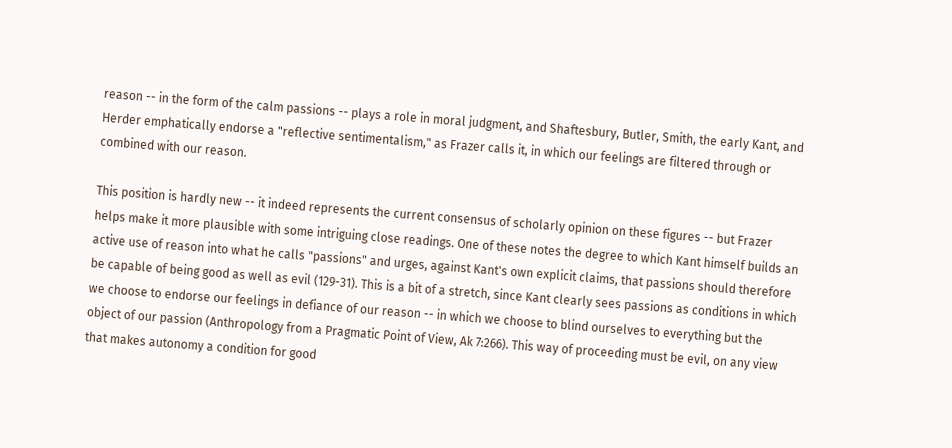reason -- in the form of the calm passions -- plays a role in moral judgment, and Shaftesbury, Butler, Smith, the early Kant, and Herder emphatically endorse a "reflective sentimentalism," as Frazer calls it, in which our feelings are filtered through or combined with our reason.

This position is hardly new -- it indeed represents the current consensus of scholarly opinion on these figures -- but Frazer helps make it more plausible with some intriguing close readings. One of these notes the degree to which Kant himself builds an active use of reason into what he calls "passions" and urges, against Kant's own explicit claims, that passions should therefore be capable of being good as well as evil (129-31). This is a bit of a stretch, since Kant clearly sees passions as conditions in which we choose to endorse our feelings in defiance of our reason -- in which we choose to blind ourselves to everything but the object of our passion (Anthropology from a Pragmatic Point of View, Ak 7:266). This way of proceeding must be evil, on any view that makes autonomy a condition for good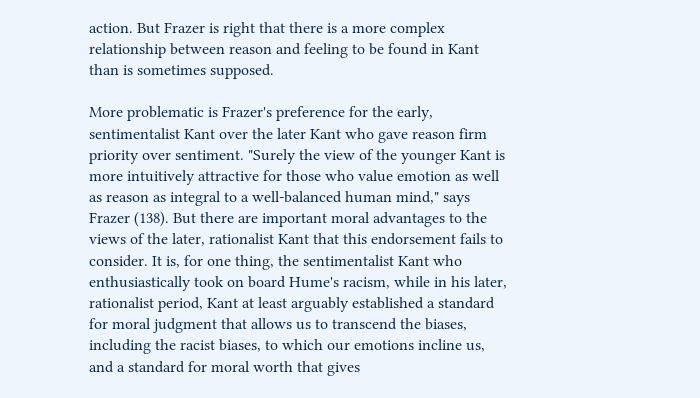action. But Frazer is right that there is a more complex relationship between reason and feeling to be found in Kant than is sometimes supposed.

More problematic is Frazer's preference for the early, sentimentalist Kant over the later Kant who gave reason firm priority over sentiment. "Surely the view of the younger Kant is more intuitively attractive for those who value emotion as well as reason as integral to a well-balanced human mind," says Frazer (138). But there are important moral advantages to the views of the later, rationalist Kant that this endorsement fails to consider. It is, for one thing, the sentimentalist Kant who enthusiastically took on board Hume's racism, while in his later, rationalist period, Kant at least arguably established a standard for moral judgment that allows us to transcend the biases, including the racist biases, to which our emotions incline us, and a standard for moral worth that gives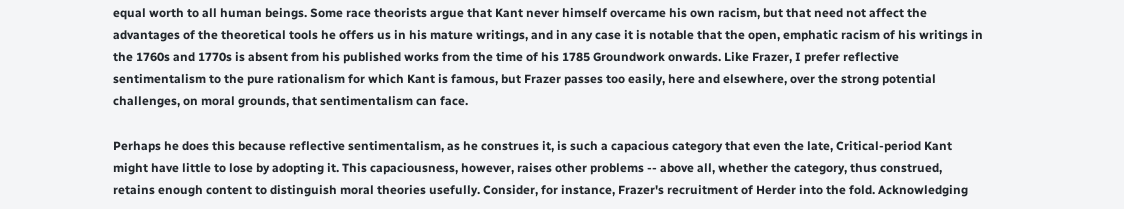equal worth to all human beings. Some race theorists argue that Kant never himself overcame his own racism, but that need not affect the advantages of the theoretical tools he offers us in his mature writings, and in any case it is notable that the open, emphatic racism of his writings in the 1760s and 1770s is absent from his published works from the time of his 1785 Groundwork onwards. Like Frazer, I prefer reflective sentimentalism to the pure rationalism for which Kant is famous, but Frazer passes too easily, here and elsewhere, over the strong potential challenges, on moral grounds, that sentimentalism can face.

Perhaps he does this because reflective sentimentalism, as he construes it, is such a capacious category that even the late, Critical-period Kant might have little to lose by adopting it. This capaciousness, however, raises other problems -- above all, whether the category, thus construed, retains enough content to distinguish moral theories usefully. Consider, for instance, Frazer's recruitment of Herder into the fold. Acknowledging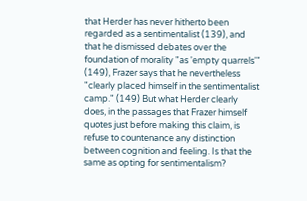that Herder has never hitherto been regarded as a sentimentalist (139), and that he dismissed debates over the foundation of morality "as 'empty quarrels'" (149), Frazer says that he nevertheless "clearly placed himself in the sentimentalist camp." (149) But what Herder clearly does, in the passages that Frazer himself quotes just before making this claim, is refuse to countenance any distinction between cognition and feeling. Is that the same as opting for sentimentalism?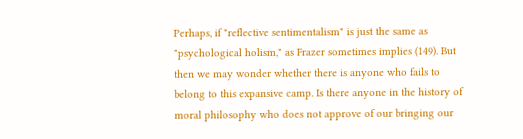Perhaps, if "reflective sentimentalism" is just the same as "psychological holism," as Frazer sometimes implies (149). But then we may wonder whether there is anyone who fails to belong to this expansive camp. Is there anyone in the history of moral philosophy who does not approve of our bringing our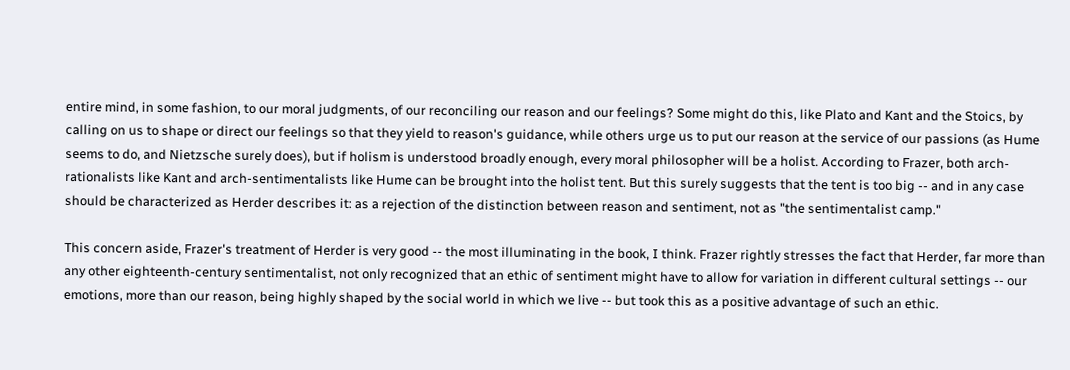entire mind, in some fashion, to our moral judgments, of our reconciling our reason and our feelings? Some might do this, like Plato and Kant and the Stoics, by calling on us to shape or direct our feelings so that they yield to reason's guidance, while others urge us to put our reason at the service of our passions (as Hume seems to do, and Nietzsche surely does), but if holism is understood broadly enough, every moral philosopher will be a holist. According to Frazer, both arch-rationalists like Kant and arch-sentimentalists like Hume can be brought into the holist tent. But this surely suggests that the tent is too big -- and in any case should be characterized as Herder describes it: as a rejection of the distinction between reason and sentiment, not as "the sentimentalist camp."

This concern aside, Frazer's treatment of Herder is very good -- the most illuminating in the book, I think. Frazer rightly stresses the fact that Herder, far more than any other eighteenth-century sentimentalist, not only recognized that an ethic of sentiment might have to allow for variation in different cultural settings -- our emotions, more than our reason, being highly shaped by the social world in which we live -- but took this as a positive advantage of such an ethic.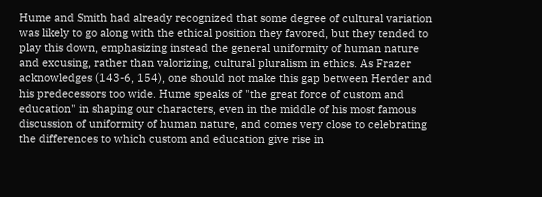Hume and Smith had already recognized that some degree of cultural variation was likely to go along with the ethical position they favored, but they tended to play this down, emphasizing instead the general uniformity of human nature and excusing, rather than valorizing, cultural pluralism in ethics. As Frazer acknowledges (143-6, 154), one should not make this gap between Herder and his predecessors too wide. Hume speaks of "the great force of custom and education" in shaping our characters, even in the middle of his most famous discussion of uniformity of human nature, and comes very close to celebrating the differences to which custom and education give rise in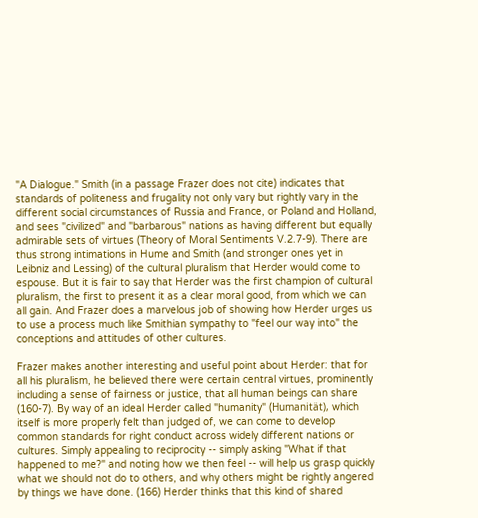"A Dialogue." Smith (in a passage Frazer does not cite) indicates that standards of politeness and frugality not only vary but rightly vary in the different social circumstances of Russia and France, or Poland and Holland, and sees "civilized" and "barbarous" nations as having different but equally admirable sets of virtues (Theory of Moral Sentiments V.2.7-9). There are thus strong intimations in Hume and Smith (and stronger ones yet in Leibniz and Lessing) of the cultural pluralism that Herder would come to espouse. But it is fair to say that Herder was the first champion of cultural pluralism, the first to present it as a clear moral good, from which we can all gain. And Frazer does a marvelous job of showing how Herder urges us to use a process much like Smithian sympathy to "feel our way into" the conceptions and attitudes of other cultures.

Frazer makes another interesting and useful point about Herder: that for all his pluralism, he believed there were certain central virtues, prominently including a sense of fairness or justice, that all human beings can share (160-7). By way of an ideal Herder called "humanity" (Humanität), which itself is more properly felt than judged of, we can come to develop common standards for right conduct across widely different nations or cultures. Simply appealing to reciprocity -- simply asking "What if that happened to me?" and noting how we then feel -- will help us grasp quickly what we should not do to others, and why others might be rightly angered by things we have done. (166) Herder thinks that this kind of shared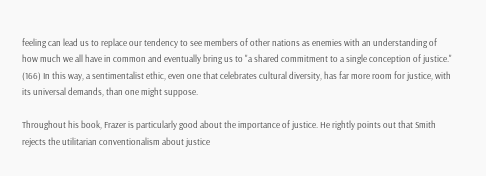feeling can lead us to replace our tendency to see members of other nations as enemies with an understanding of how much we all have in common and eventually bring us to "a shared commitment to a single conception of justice." (166) In this way, a sentimentalist ethic, even one that celebrates cultural diversity, has far more room for justice, with its universal demands, than one might suppose.

Throughout his book, Frazer is particularly good about the importance of justice. He rightly points out that Smith rejects the utilitarian conventionalism about justice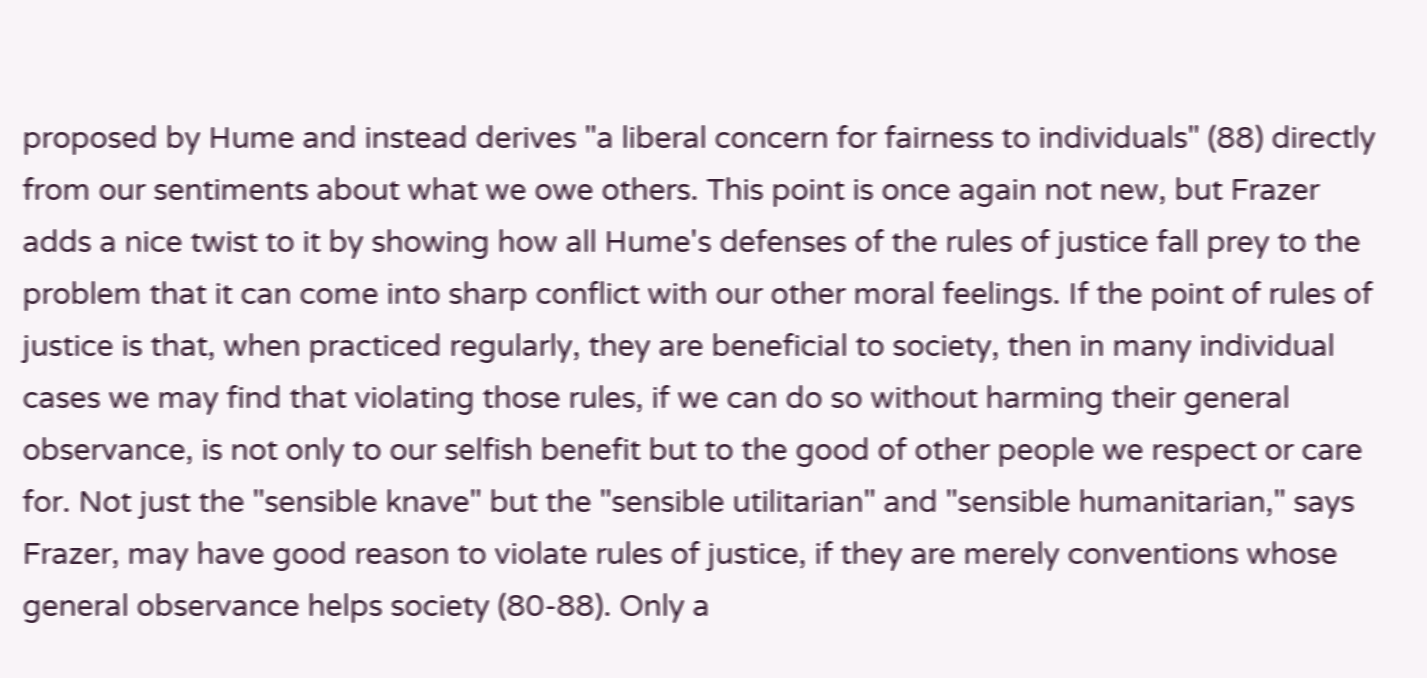proposed by Hume and instead derives "a liberal concern for fairness to individuals" (88) directly from our sentiments about what we owe others. This point is once again not new, but Frazer adds a nice twist to it by showing how all Hume's defenses of the rules of justice fall prey to the problem that it can come into sharp conflict with our other moral feelings. If the point of rules of justice is that, when practiced regularly, they are beneficial to society, then in many individual cases we may find that violating those rules, if we can do so without harming their general observance, is not only to our selfish benefit but to the good of other people we respect or care for. Not just the "sensible knave" but the "sensible utilitarian" and "sensible humanitarian," says Frazer, may have good reason to violate rules of justice, if they are merely conventions whose general observance helps society (80-88). Only a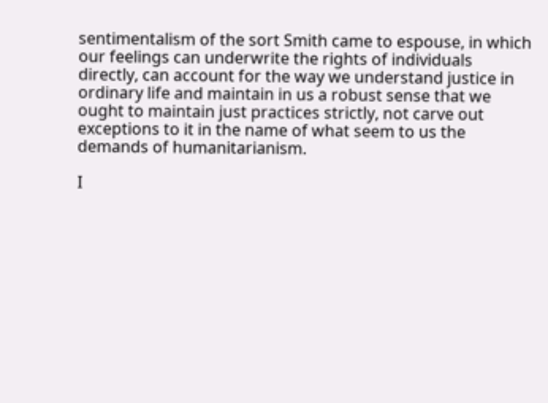sentimentalism of the sort Smith came to espouse, in which our feelings can underwrite the rights of individuals directly, can account for the way we understand justice in ordinary life and maintain in us a robust sense that we ought to maintain just practices strictly, not carve out exceptions to it in the name of what seem to us the demands of humanitarianism.

I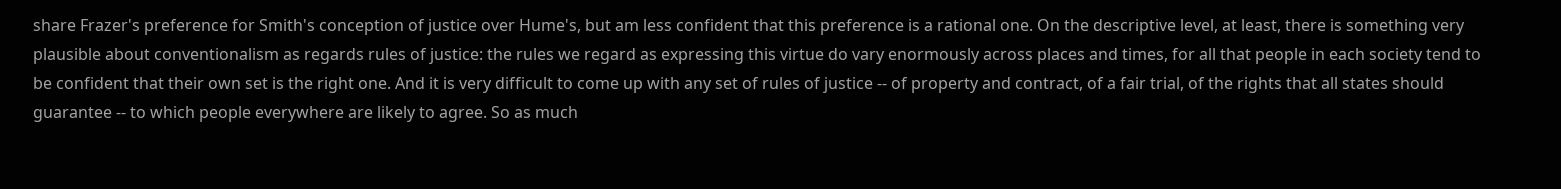share Frazer's preference for Smith's conception of justice over Hume's, but am less confident that this preference is a rational one. On the descriptive level, at least, there is something very plausible about conventionalism as regards rules of justice: the rules we regard as expressing this virtue do vary enormously across places and times, for all that people in each society tend to be confident that their own set is the right one. And it is very difficult to come up with any set of rules of justice -- of property and contract, of a fair trial, of the rights that all states should guarantee -- to which people everywhere are likely to agree. So as much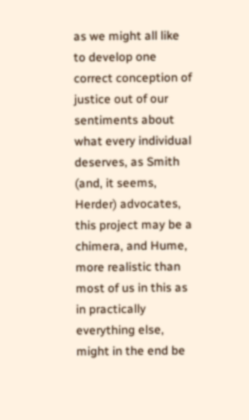as we might all like to develop one correct conception of justice out of our sentiments about what every individual deserves, as Smith (and, it seems, Herder) advocates, this project may be a chimera, and Hume, more realistic than most of us in this as in practically everything else, might in the end be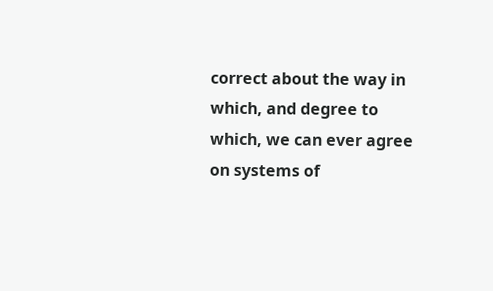correct about the way in which, and degree to which, we can ever agree on systems of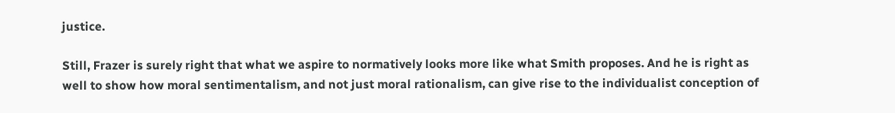justice.

Still, Frazer is surely right that what we aspire to normatively looks more like what Smith proposes. And he is right as well to show how moral sentimentalism, and not just moral rationalism, can give rise to the individualist conception of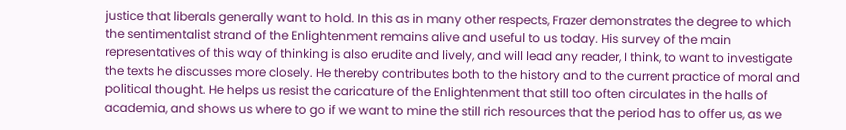justice that liberals generally want to hold. In this as in many other respects, Frazer demonstrates the degree to which the sentimentalist strand of the Enlightenment remains alive and useful to us today. His survey of the main representatives of this way of thinking is also erudite and lively, and will lead any reader, I think, to want to investigate the texts he discusses more closely. He thereby contributes both to the history and to the current practice of moral and political thought. He helps us resist the caricature of the Enlightenment that still too often circulates in the halls of academia, and shows us where to go if we want to mine the still rich resources that the period has to offer us, as we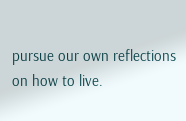pursue our own reflections on how to live.